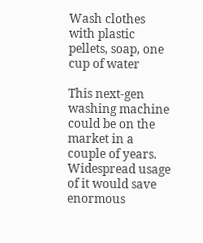Wash clothes with plastic pellets, soap, one cup of water

This next-gen washing machine could be on the market in a couple of years. Widespread usage of it would save enormous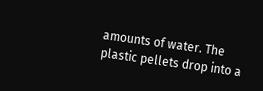amounts of water. The plastic pellets drop into a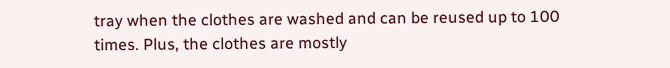tray when the clothes are washed and can be reused up to 100 times. Plus, the clothes are mostly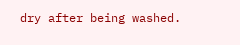dry after being washed.